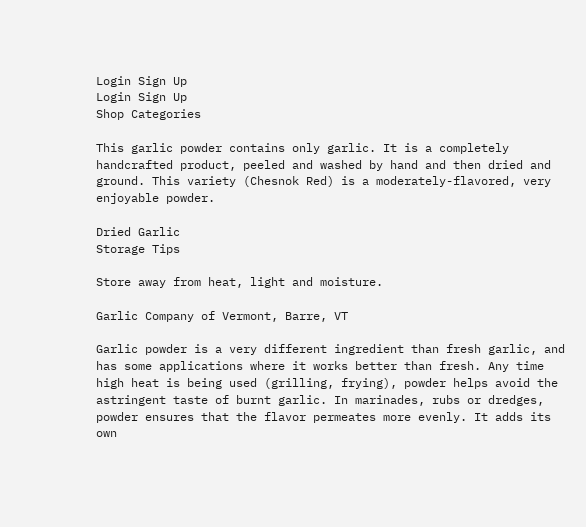Login Sign Up
Login Sign Up
Shop Categories

This garlic powder contains only garlic. It is a completely handcrafted product, peeled and washed by hand and then dried and ground. This variety (Chesnok Red) is a moderately-flavored, very enjoyable powder.

Dried Garlic
Storage Tips

Store away from heat, light and moisture.

Garlic Company of Vermont, Barre, VT

Garlic powder is a very different ingredient than fresh garlic, and has some applications where it works better than fresh. Any time high heat is being used (grilling, frying), powder helps avoid the astringent taste of burnt garlic. In marinades, rubs or dredges, powder ensures that the flavor permeates more evenly. It adds its own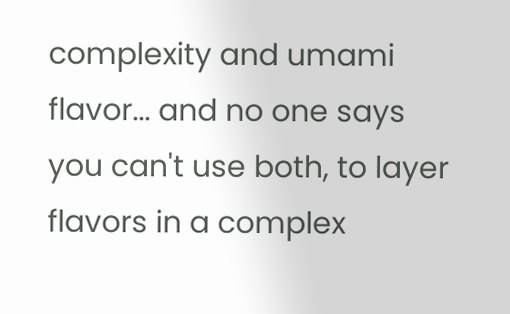complexity and umami flavor... and no one says you can't use both, to layer flavors in a complex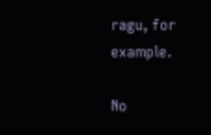ragu, for example.

No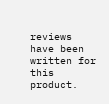reviews have been written for this product.